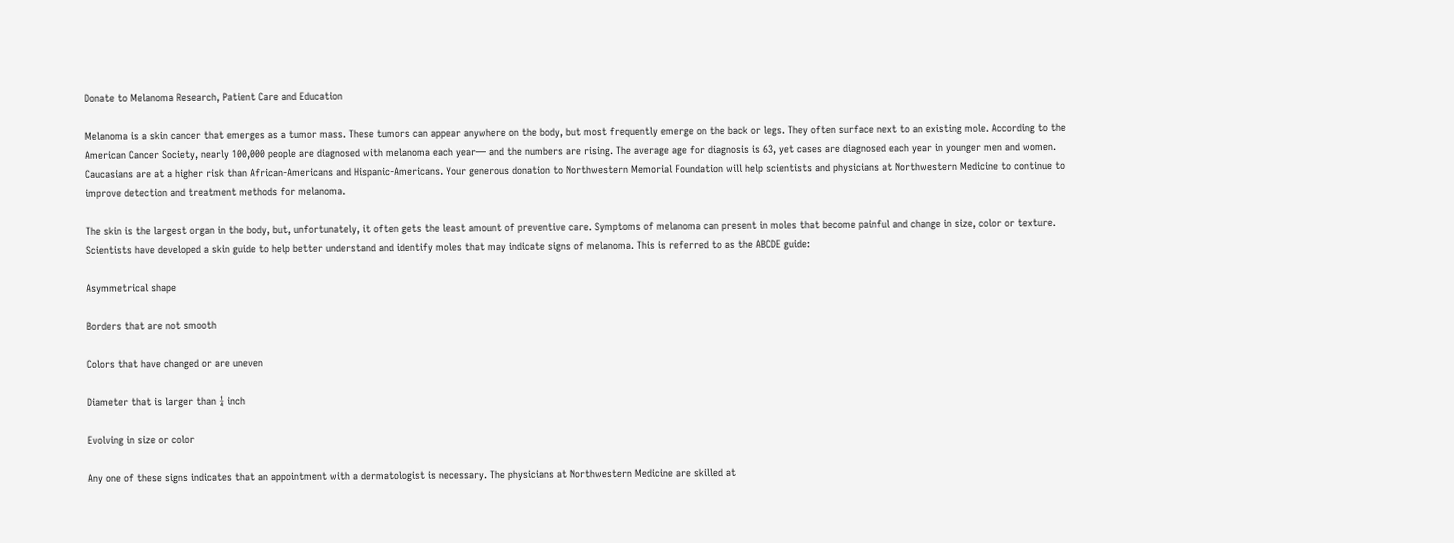Donate to Melanoma Research, Patient Care and Education

Melanoma is a skin cancer that emerges as a tumor mass. These tumors can appear anywhere on the body, but most frequently emerge on the back or legs. They often surface next to an existing mole. According to the American Cancer Society, nearly 100,000 people are diagnosed with melanoma each year— and the numbers are rising. The average age for diagnosis is 63, yet cases are diagnosed each year in younger men and women. Caucasians are at a higher risk than African-Americans and Hispanic-Americans. Your generous donation to Northwestern Memorial Foundation will help scientists and physicians at Northwestern Medicine to continue to improve detection and treatment methods for melanoma.

The skin is the largest organ in the body, but, unfortunately, it often gets the least amount of preventive care. Symptoms of melanoma can present in moles that become painful and change in size, color or texture. Scientists have developed a skin guide to help better understand and identify moles that may indicate signs of melanoma. This is referred to as the ABCDE guide:

Asymmetrical shape

Borders that are not smooth

Colors that have changed or are uneven

Diameter that is larger than ¼ inch

Evolving in size or color

Any one of these signs indicates that an appointment with a dermatologist is necessary. The physicians at Northwestern Medicine are skilled at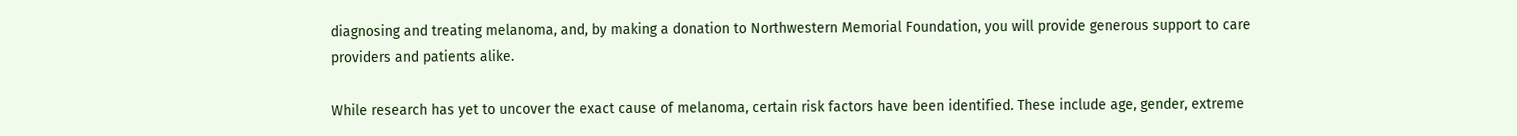diagnosing and treating melanoma, and, by making a donation to Northwestern Memorial Foundation, you will provide generous support to care providers and patients alike.

While research has yet to uncover the exact cause of melanoma, certain risk factors have been identified. These include age, gender, extreme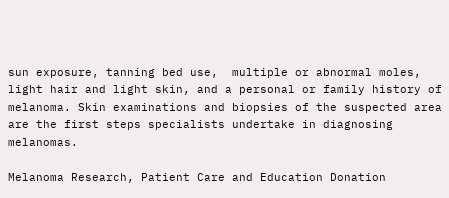sun exposure, tanning bed use,  multiple or abnormal moles, light hair and light skin, and a personal or family history of melanoma. Skin examinations and biopsies of the suspected area are the first steps specialists undertake in diagnosing melanomas.

Melanoma Research, Patient Care and Education Donation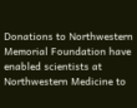Donations to Northwestern Memorial Foundation have enabled scientists at Northwestern Medicine to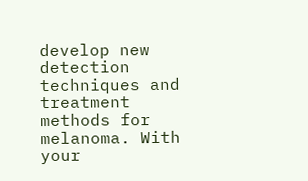develop new detection techniques and treatment methods for melanoma. With your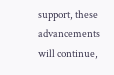support, these advancements will continue,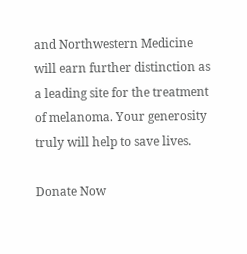and Northwestern Medicine will earn further distinction as a leading site for the treatment of melanoma. Your generosity truly will help to save lives.

Donate Now